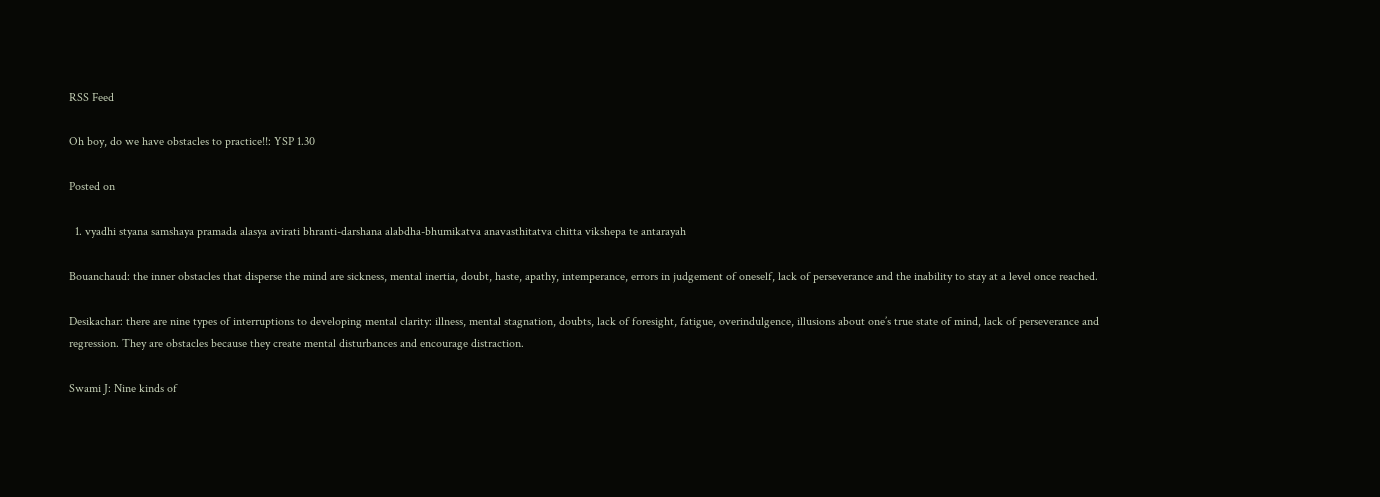RSS Feed

Oh boy, do we have obstacles to practice!!: YSP 1.30

Posted on

  1. vyadhi styana samshaya pramada alasya avirati bhranti-darshana alabdha-bhumikatva anavasthitatva chitta vikshepa te antarayah

Bouanchaud: the inner obstacles that disperse the mind are sickness, mental inertia, doubt, haste, apathy, intemperance, errors in judgement of oneself, lack of perseverance and the inability to stay at a level once reached.

Desikachar: there are nine types of interruptions to developing mental clarity: illness, mental stagnation, doubts, lack of foresight, fatigue, overindulgence, illusions about one’s true state of mind, lack of perseverance and regression. They are obstacles because they create mental disturbances and encourage distraction.

Swami J: Nine kinds of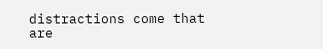distractions come that are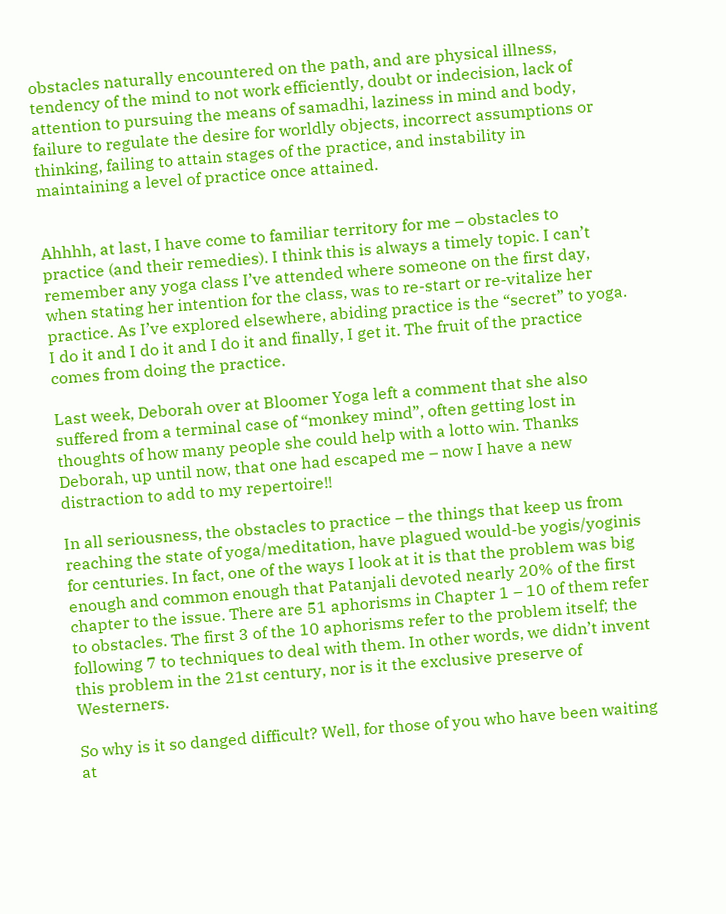obstacles naturally encountered on the path, and are physical illness, tendency of the mind to not work efficiently, doubt or indecision, lack of attention to pursuing the means of samadhi, laziness in mind and body, failure to regulate the desire for worldly objects, incorrect assumptions or thinking, failing to attain stages of the practice, and instability in maintaining a level of practice once attained.


Ahhhh, at last, I have come to familiar territory for me – obstacles to practice (and their remedies). I think this is always a timely topic. I can’t remember any yoga class I’ve attended where someone on the first day, when stating her intention for the class, was to re-start or re-vitalize her practice. As I’ve explored elsewhere, abiding practice is the “secret” to yoga. I do it and I do it and I do it and finally, I get it. The fruit of the practice comes from doing the practice.

Last week, Deborah over at Bloomer Yoga left a comment that she also suffered from a terminal case of “monkey mind”, often getting lost in thoughts of how many people she could help with a lotto win. Thanks Deborah, up until now, that one had escaped me – now I have a new distraction to add to my repertoire!!

In all seriousness, the obstacles to practice – the things that keep us from reaching the state of yoga/meditation, have plagued would-be yogis/yoginis for centuries. In fact, one of the ways I look at it is that the problem was big enough and common enough that Patanjali devoted nearly 20% of the first chapter to the issue. There are 51 aphorisms in Chapter 1 – 10 of them refer to obstacles. The first 3 of the 10 aphorisms refer to the problem itself; the following 7 to techniques to deal with them. In other words, we didn’t invent this problem in the 21st century, nor is it the exclusive preserve of Westerners.

So why is it so danged difficult? Well, for those of you who have been waiting at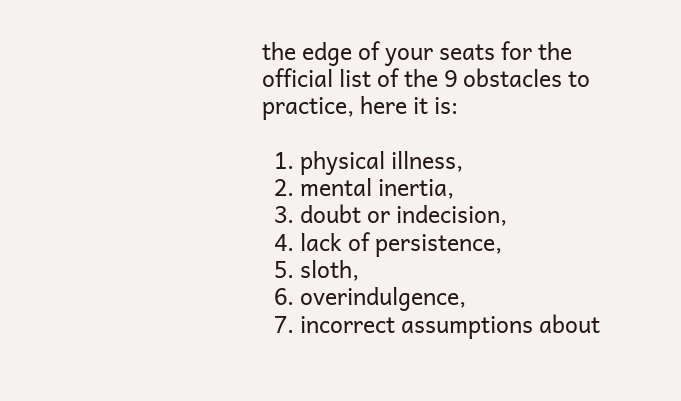the edge of your seats for the official list of the 9 obstacles to practice, here it is:

  1. physical illness,
  2. mental inertia,
  3. doubt or indecision,
  4. lack of persistence,
  5. sloth,
  6. overindulgence,
  7. incorrect assumptions about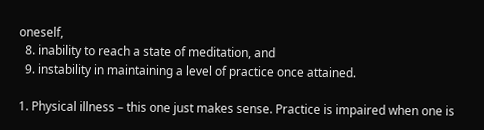oneself,
  8. inability to reach a state of meditation, and
  9. instability in maintaining a level of practice once attained.

1. Physical illness – this one just makes sense. Practice is impaired when one is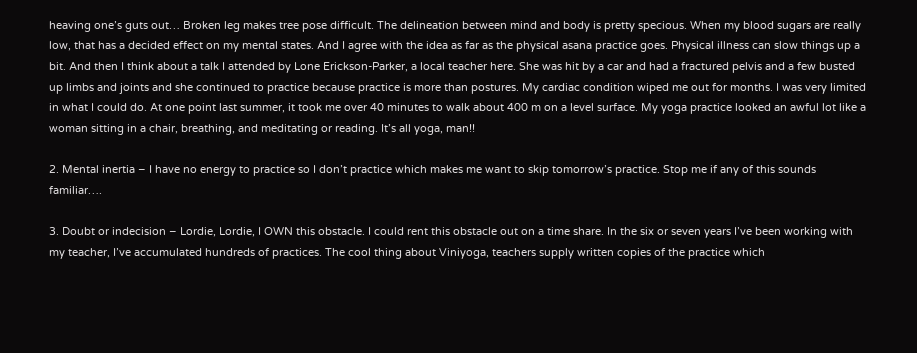heaving one’s guts out… Broken leg makes tree pose difficult. The delineation between mind and body is pretty specious. When my blood sugars are really low, that has a decided effect on my mental states. And I agree with the idea as far as the physical asana practice goes. Physical illness can slow things up a bit. And then I think about a talk I attended by Lone Erickson-Parker, a local teacher here. She was hit by a car and had a fractured pelvis and a few busted up limbs and joints and she continued to practice because practice is more than postures. My cardiac condition wiped me out for months. I was very limited in what I could do. At one point last summer, it took me over 40 minutes to walk about 400 m on a level surface. My yoga practice looked an awful lot like a woman sitting in a chair, breathing, and meditating or reading. It’s all yoga, man!!

2. Mental inertia – I have no energy to practice so I don’t practice which makes me want to skip tomorrow’s practice. Stop me if any of this sounds familiar….

3. Doubt or indecision – Lordie, Lordie, I OWN this obstacle. I could rent this obstacle out on a time share. In the six or seven years I’ve been working with my teacher, I’ve accumulated hundreds of practices. The cool thing about Viniyoga, teachers supply written copies of the practice which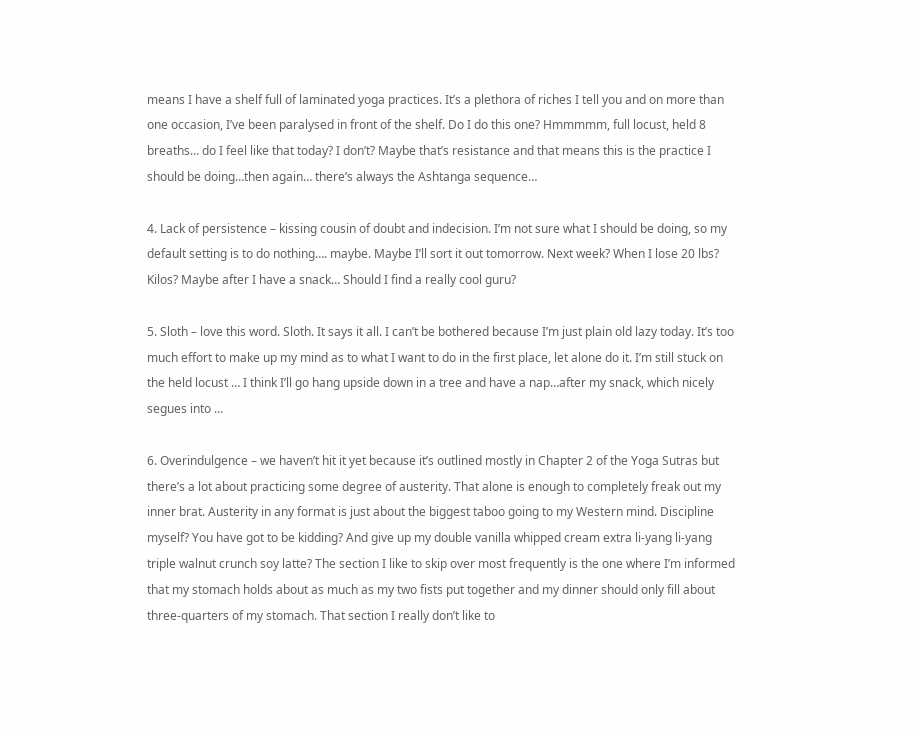means I have a shelf full of laminated yoga practices. It’s a plethora of riches I tell you and on more than one occasion, I’ve been paralysed in front of the shelf. Do I do this one? Hmmmmm, full locust, held 8 breaths… do I feel like that today? I don’t? Maybe that’s resistance and that means this is the practice I should be doing…then again… there’s always the Ashtanga sequence…

4. Lack of persistence – kissing cousin of doubt and indecision. I’m not sure what I should be doing, so my default setting is to do nothing…. maybe. Maybe I’ll sort it out tomorrow. Next week? When I lose 20 lbs? Kilos? Maybe after I have a snack… Should I find a really cool guru?

5. Sloth – love this word. Sloth. It says it all. I can’t be bothered because I’m just plain old lazy today. It’s too much effort to make up my mind as to what I want to do in the first place, let alone do it. I’m still stuck on the held locust … I think I’ll go hang upside down in a tree and have a nap…after my snack, which nicely segues into …

6. Overindulgence – we haven’t hit it yet because it’s outlined mostly in Chapter 2 of the Yoga Sutras but there’s a lot about practicing some degree of austerity. That alone is enough to completely freak out my inner brat. Austerity in any format is just about the biggest taboo going to my Western mind. Discipline myself? You have got to be kidding? And give up my double vanilla whipped cream extra li-yang li-yang triple walnut crunch soy latte? The section I like to skip over most frequently is the one where I’m informed that my stomach holds about as much as my two fists put together and my dinner should only fill about three-quarters of my stomach. That section I really don’t like to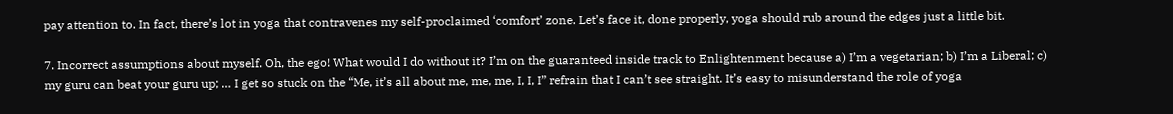pay attention to. In fact, there’s lot in yoga that contravenes my self-proclaimed ‘comfort’ zone. Let’s face it, done properly, yoga should rub around the edges just a little bit.

7. Incorrect assumptions about myself. Oh, the ego! What would I do without it? I’m on the guaranteed inside track to Enlightenment because a) I’m a vegetarian; b) I’m a Liberal; c) my guru can beat your guru up; … I get so stuck on the “Me, it’s all about me, me, me, I, I, I” refrain that I can’t see straight. It’s easy to misunderstand the role of yoga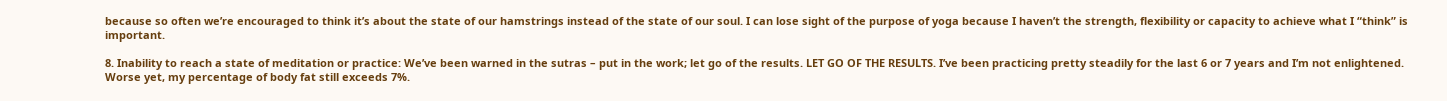because so often we’re encouraged to think it’s about the state of our hamstrings instead of the state of our soul. I can lose sight of the purpose of yoga because I haven’t the strength, flexibility or capacity to achieve what I “think” is important.

8. Inability to reach a state of meditation or practice: We’ve been warned in the sutras – put in the work; let go of the results. LET GO OF THE RESULTS. I’ve been practicing pretty steadily for the last 6 or 7 years and I’m not enlightened. Worse yet, my percentage of body fat still exceeds 7%.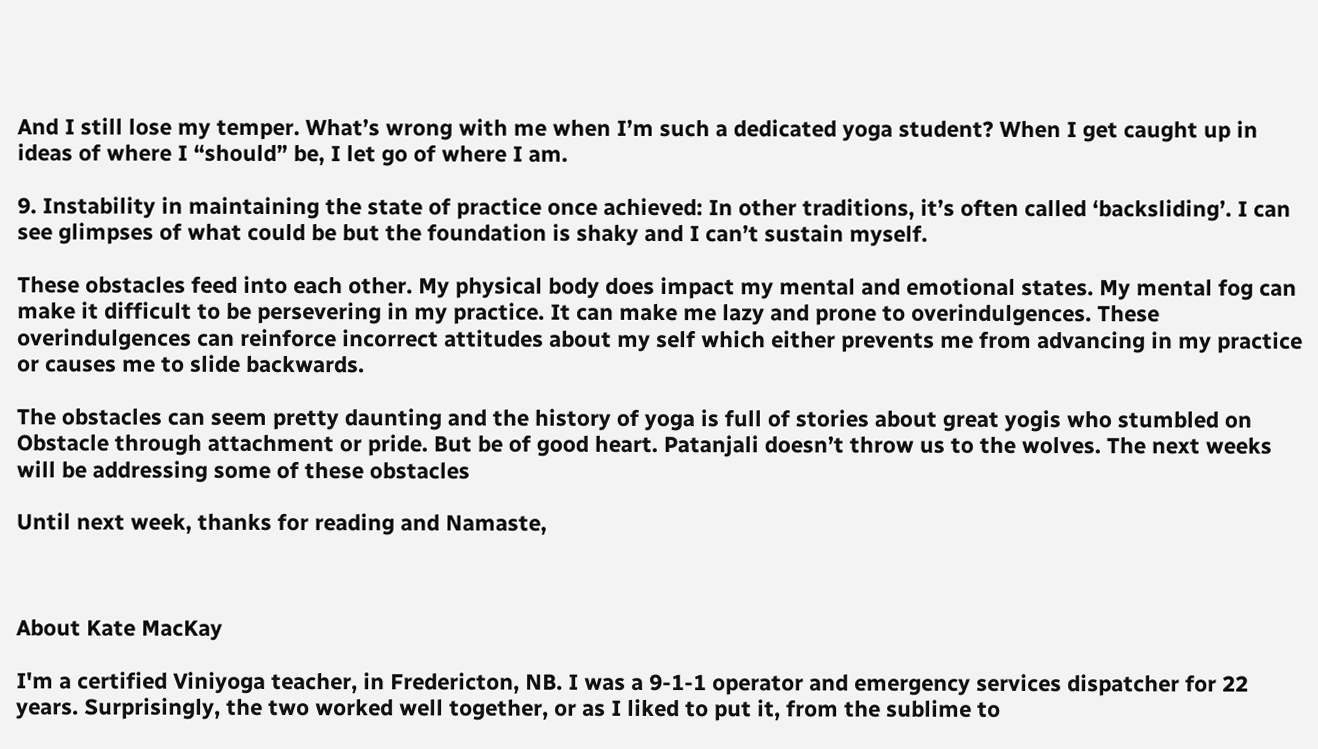And I still lose my temper. What’s wrong with me when I’m such a dedicated yoga student? When I get caught up in ideas of where I “should” be, I let go of where I am.

9. Instability in maintaining the state of practice once achieved: In other traditions, it’s often called ‘backsliding’. I can see glimpses of what could be but the foundation is shaky and I can’t sustain myself.

These obstacles feed into each other. My physical body does impact my mental and emotional states. My mental fog can make it difficult to be persevering in my practice. It can make me lazy and prone to overindulgences. These overindulgences can reinforce incorrect attitudes about my self which either prevents me from advancing in my practice or causes me to slide backwards.

The obstacles can seem pretty daunting and the history of yoga is full of stories about great yogis who stumbled on Obstacle through attachment or pride. But be of good heart. Patanjali doesn’t throw us to the wolves. The next weeks will be addressing some of these obstacles

Until next week, thanks for reading and Namaste,



About Kate MacKay

I'm a certified Viniyoga teacher, in Fredericton, NB. I was a 9-1-1 operator and emergency services dispatcher for 22 years. Surprisingly, the two worked well together, or as I liked to put it, from the sublime to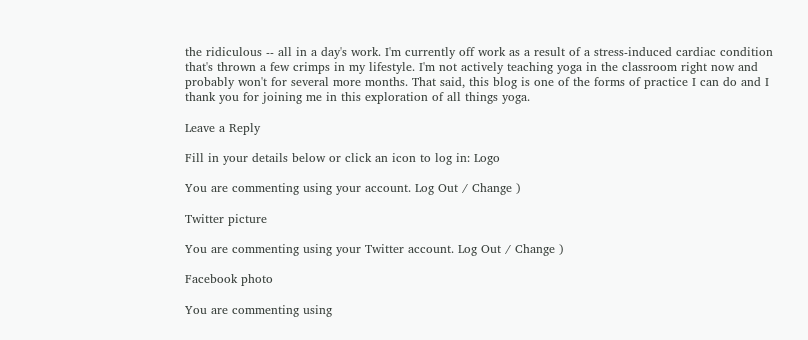the ridiculous -- all in a day's work. I'm currently off work as a result of a stress-induced cardiac condition that's thrown a few crimps in my lifestyle. I'm not actively teaching yoga in the classroom right now and probably won't for several more months. That said, this blog is one of the forms of practice I can do and I thank you for joining me in this exploration of all things yoga.

Leave a Reply

Fill in your details below or click an icon to log in: Logo

You are commenting using your account. Log Out / Change )

Twitter picture

You are commenting using your Twitter account. Log Out / Change )

Facebook photo

You are commenting using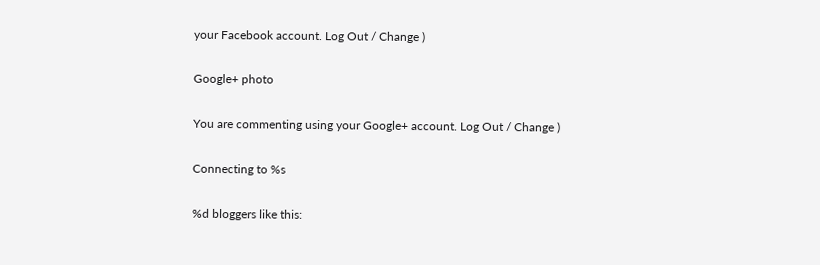your Facebook account. Log Out / Change )

Google+ photo

You are commenting using your Google+ account. Log Out / Change )

Connecting to %s

%d bloggers like this: